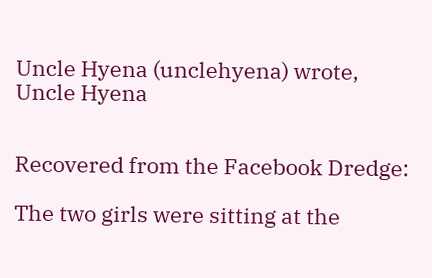Uncle Hyena (unclehyena) wrote,
Uncle Hyena


Recovered from the Facebook Dredge:

The two girls were sitting at the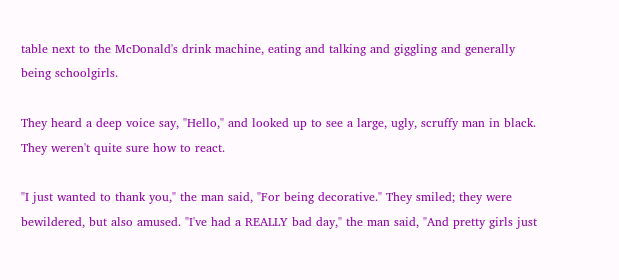table next to the McDonald's drink machine, eating and talking and giggling and generally being schoolgirls.

They heard a deep voice say, "Hello," and looked up to see a large, ugly, scruffy man in black. They weren't quite sure how to react.

"I just wanted to thank you," the man said, "For being decorative." They smiled; they were bewildered, but also amused. "I've had a REALLY bad day," the man said, "And pretty girls just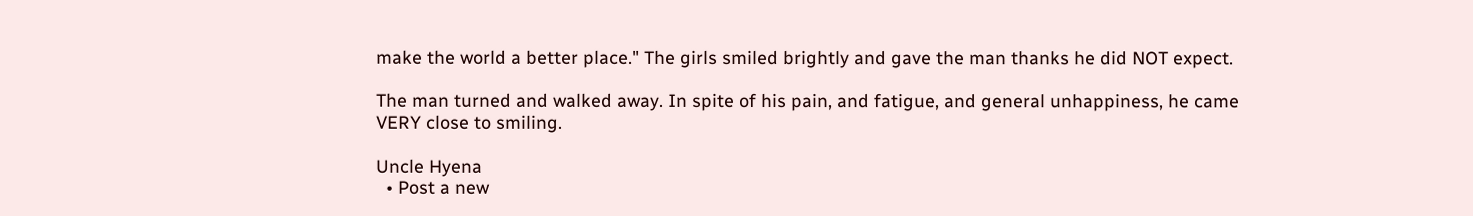make the world a better place." The girls smiled brightly and gave the man thanks he did NOT expect.

The man turned and walked away. In spite of his pain, and fatigue, and general unhappiness, he came VERY close to smiling.

Uncle Hyena
  • Post a new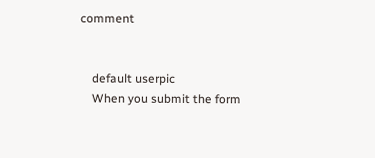comment


    default userpic
    When you submit the form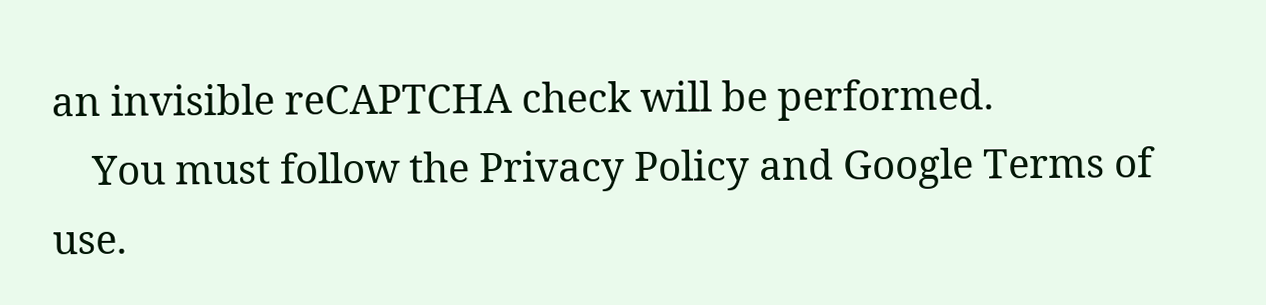an invisible reCAPTCHA check will be performed.
    You must follow the Privacy Policy and Google Terms of use.